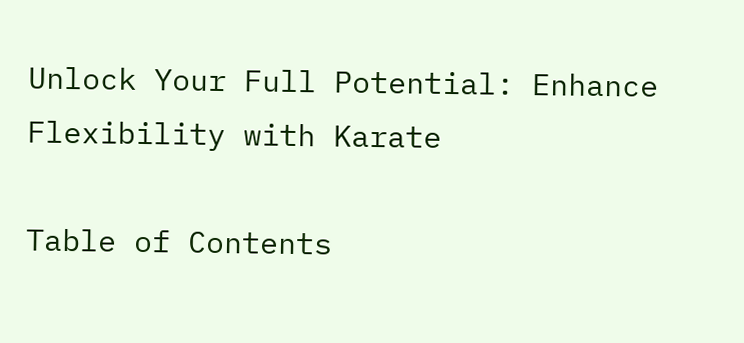Unlock Your Full Potential: Enhance Flexibility with Karate

Table of Contents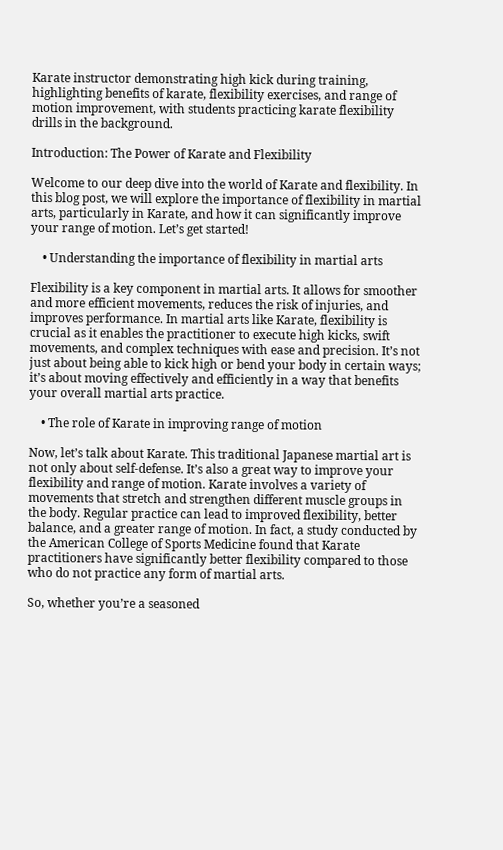Karate instructor demonstrating high kick during training, highlighting benefits of karate, flexibility exercises, and range of motion improvement, with students practicing karate flexibility drills in the background.

Introduction: The Power of Karate and Flexibility

Welcome to our deep dive into the world of Karate and flexibility. In this blog post, we will explore the importance of flexibility in martial arts, particularly in Karate, and how it can significantly improve your range of motion. Let’s get started!

    • Understanding the importance of flexibility in martial arts

Flexibility is a key component in martial arts. It allows for smoother and more efficient movements, reduces the risk of injuries, and improves performance. In martial arts like Karate, flexibility is crucial as it enables the practitioner to execute high kicks, swift movements, and complex techniques with ease and precision. It’s not just about being able to kick high or bend your body in certain ways; it’s about moving effectively and efficiently in a way that benefits your overall martial arts practice.

    • The role of Karate in improving range of motion

Now, let’s talk about Karate. This traditional Japanese martial art is not only about self-defense. It’s also a great way to improve your flexibility and range of motion. Karate involves a variety of movements that stretch and strengthen different muscle groups in the body. Regular practice can lead to improved flexibility, better balance, and a greater range of motion. In fact, a study conducted by the American College of Sports Medicine found that Karate practitioners have significantly better flexibility compared to those who do not practice any form of martial arts.

So, whether you’re a seasoned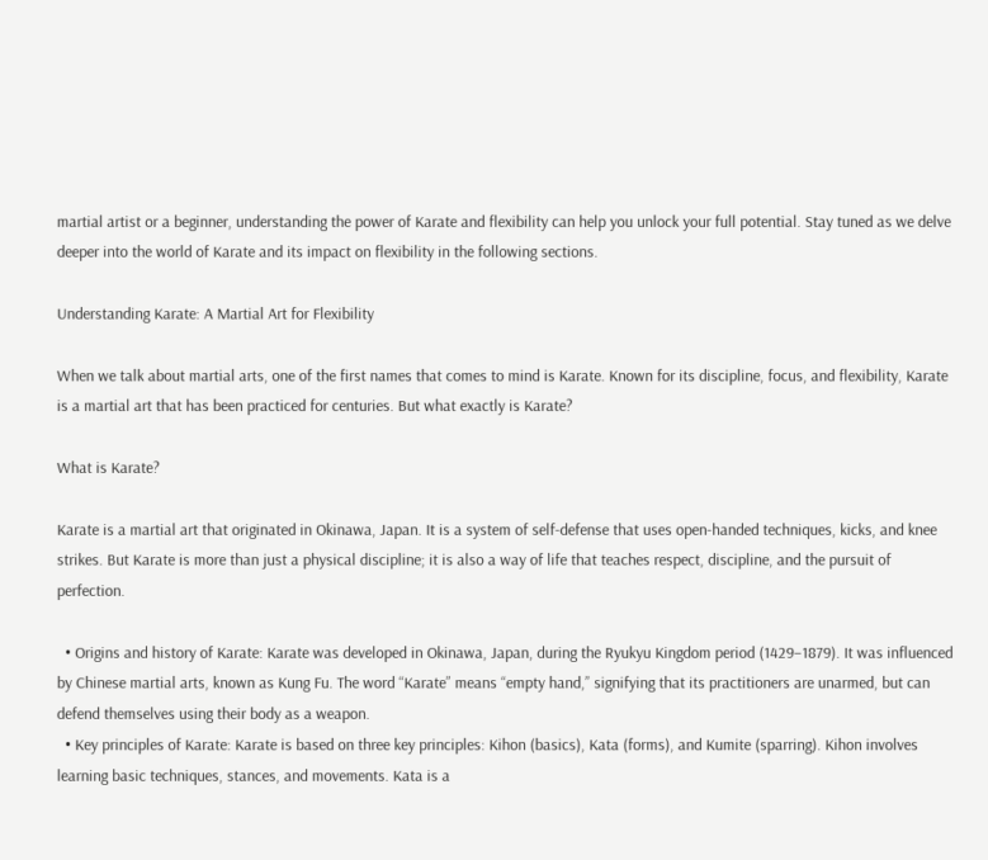martial artist or a beginner, understanding the power of Karate and flexibility can help you unlock your full potential. Stay tuned as we delve deeper into the world of Karate and its impact on flexibility in the following sections.

Understanding Karate: A Martial Art for Flexibility

When we talk about martial arts, one of the first names that comes to mind is Karate. Known for its discipline, focus, and flexibility, Karate is a martial art that has been practiced for centuries. But what exactly is Karate?

What is Karate?

Karate is a martial art that originated in Okinawa, Japan. It is a system of self-defense that uses open-handed techniques, kicks, and knee strikes. But Karate is more than just a physical discipline; it is also a way of life that teaches respect, discipline, and the pursuit of perfection.

  • Origins and history of Karate: Karate was developed in Okinawa, Japan, during the Ryukyu Kingdom period (1429–1879). It was influenced by Chinese martial arts, known as Kung Fu. The word “Karate” means “empty hand,” signifying that its practitioners are unarmed, but can defend themselves using their body as a weapon.
  • Key principles of Karate: Karate is based on three key principles: Kihon (basics), Kata (forms), and Kumite (sparring). Kihon involves learning basic techniques, stances, and movements. Kata is a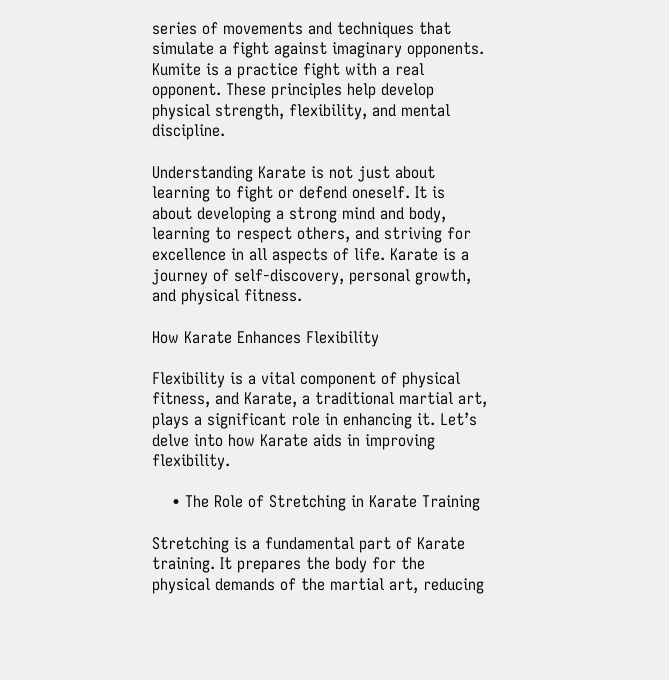series of movements and techniques that simulate a fight against imaginary opponents. Kumite is a practice fight with a real opponent. These principles help develop physical strength, flexibility, and mental discipline.

Understanding Karate is not just about learning to fight or defend oneself. It is about developing a strong mind and body, learning to respect others, and striving for excellence in all aspects of life. Karate is a journey of self-discovery, personal growth, and physical fitness.

How Karate Enhances Flexibility

Flexibility is a vital component of physical fitness, and Karate, a traditional martial art, plays a significant role in enhancing it. Let’s delve into how Karate aids in improving flexibility.

    • The Role of Stretching in Karate Training

Stretching is a fundamental part of Karate training. It prepares the body for the physical demands of the martial art, reducing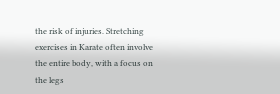the risk of injuries. Stretching exercises in Karate often involve the entire body, with a focus on the legs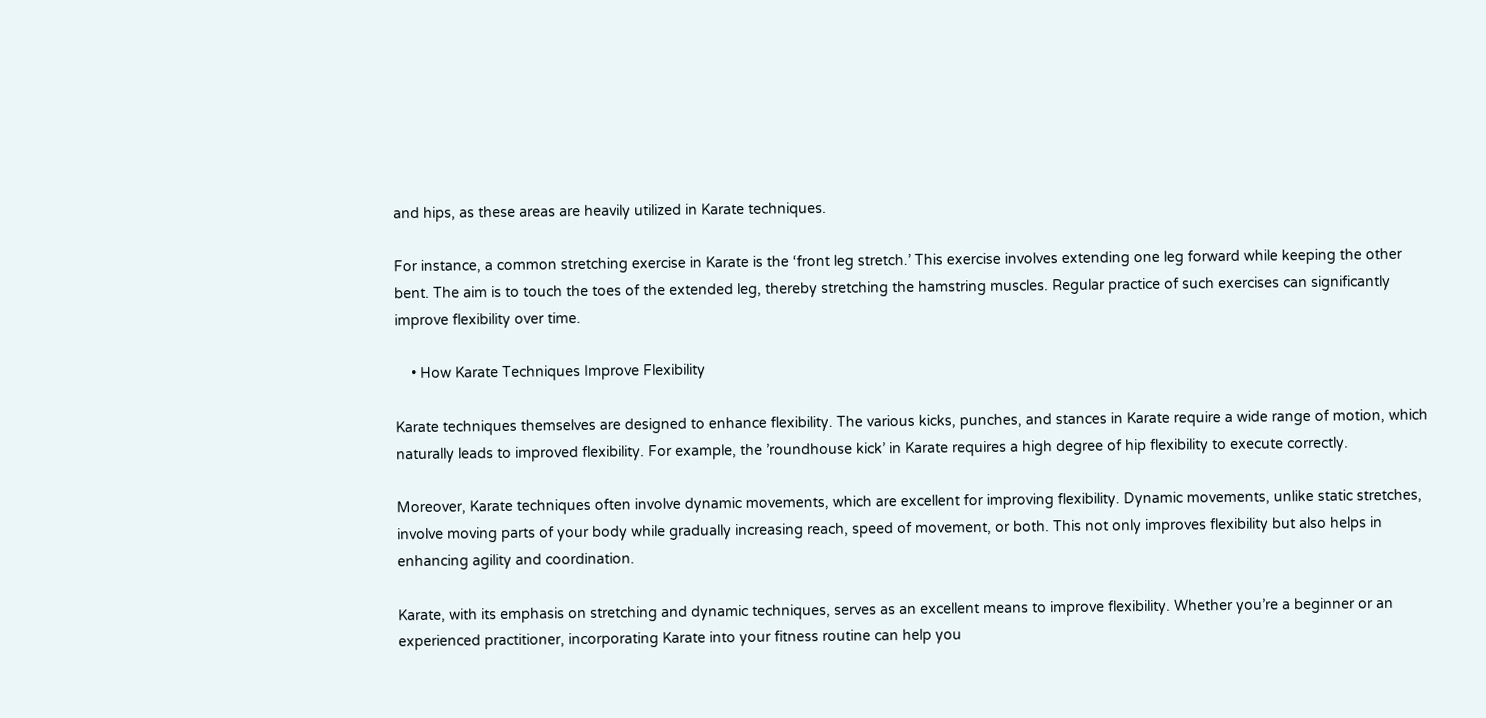and hips, as these areas are heavily utilized in Karate techniques.

For instance, a common stretching exercise in Karate is the ‘front leg stretch.’ This exercise involves extending one leg forward while keeping the other bent. The aim is to touch the toes of the extended leg, thereby stretching the hamstring muscles. Regular practice of such exercises can significantly improve flexibility over time.

    • How Karate Techniques Improve Flexibility

Karate techniques themselves are designed to enhance flexibility. The various kicks, punches, and stances in Karate require a wide range of motion, which naturally leads to improved flexibility. For example, the ’roundhouse kick’ in Karate requires a high degree of hip flexibility to execute correctly.

Moreover, Karate techniques often involve dynamic movements, which are excellent for improving flexibility. Dynamic movements, unlike static stretches, involve moving parts of your body while gradually increasing reach, speed of movement, or both. This not only improves flexibility but also helps in enhancing agility and coordination.

Karate, with its emphasis on stretching and dynamic techniques, serves as an excellent means to improve flexibility. Whether you’re a beginner or an experienced practitioner, incorporating Karate into your fitness routine can help you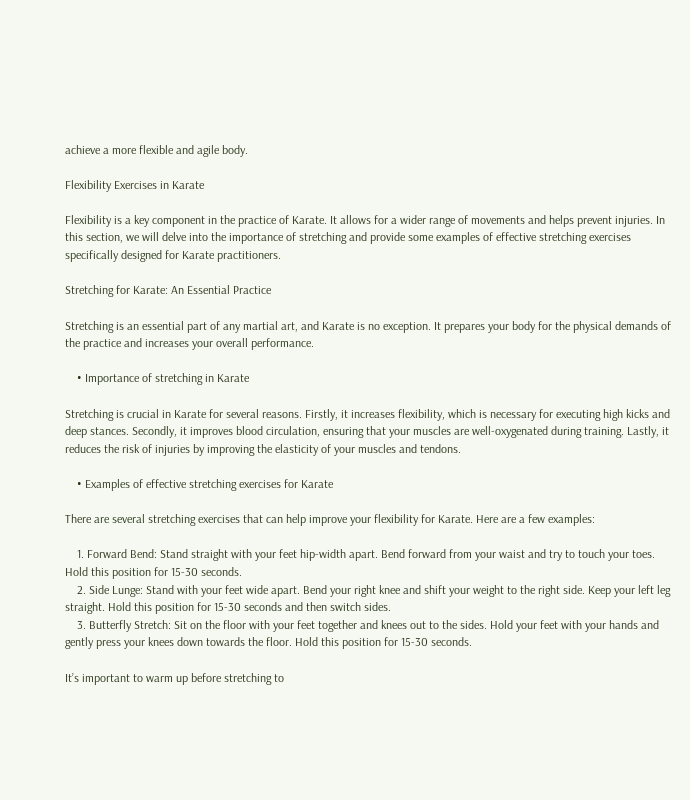achieve a more flexible and agile body.

Flexibility Exercises in Karate

Flexibility is a key component in the practice of Karate. It allows for a wider range of movements and helps prevent injuries. In this section, we will delve into the importance of stretching and provide some examples of effective stretching exercises specifically designed for Karate practitioners.

Stretching for Karate: An Essential Practice

Stretching is an essential part of any martial art, and Karate is no exception. It prepares your body for the physical demands of the practice and increases your overall performance.

    • Importance of stretching in Karate

Stretching is crucial in Karate for several reasons. Firstly, it increases flexibility, which is necessary for executing high kicks and deep stances. Secondly, it improves blood circulation, ensuring that your muscles are well-oxygenated during training. Lastly, it reduces the risk of injuries by improving the elasticity of your muscles and tendons.

    • Examples of effective stretching exercises for Karate

There are several stretching exercises that can help improve your flexibility for Karate. Here are a few examples:

    1. Forward Bend: Stand straight with your feet hip-width apart. Bend forward from your waist and try to touch your toes. Hold this position for 15-30 seconds.
    2. Side Lunge: Stand with your feet wide apart. Bend your right knee and shift your weight to the right side. Keep your left leg straight. Hold this position for 15-30 seconds and then switch sides.
    3. Butterfly Stretch: Sit on the floor with your feet together and knees out to the sides. Hold your feet with your hands and gently press your knees down towards the floor. Hold this position for 15-30 seconds.

It’s important to warm up before stretching to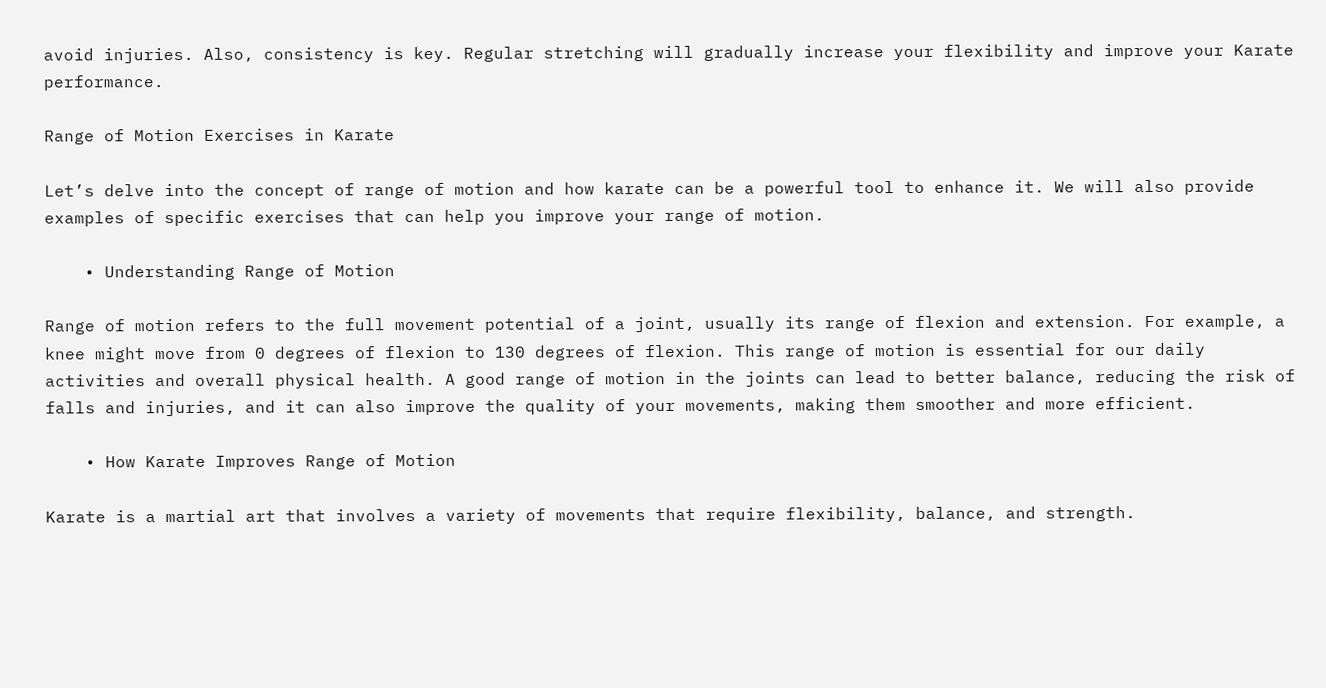avoid injuries. Also, consistency is key. Regular stretching will gradually increase your flexibility and improve your Karate performance.

Range of Motion Exercises in Karate

Let’s delve into the concept of range of motion and how karate can be a powerful tool to enhance it. We will also provide examples of specific exercises that can help you improve your range of motion.

    • Understanding Range of Motion

Range of motion refers to the full movement potential of a joint, usually its range of flexion and extension. For example, a knee might move from 0 degrees of flexion to 130 degrees of flexion. This range of motion is essential for our daily activities and overall physical health. A good range of motion in the joints can lead to better balance, reducing the risk of falls and injuries, and it can also improve the quality of your movements, making them smoother and more efficient.

    • How Karate Improves Range of Motion

Karate is a martial art that involves a variety of movements that require flexibility, balance, and strength.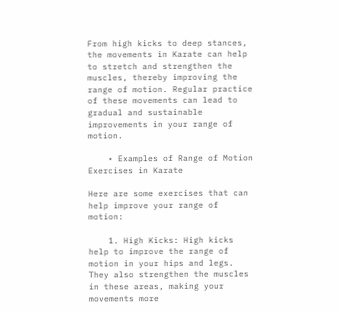From high kicks to deep stances, the movements in Karate can help to stretch and strengthen the muscles, thereby improving the range of motion. Regular practice of these movements can lead to gradual and sustainable improvements in your range of motion.

    • Examples of Range of Motion Exercises in Karate

Here are some exercises that can help improve your range of motion:

    1. High Kicks: High kicks help to improve the range of motion in your hips and legs. They also strengthen the muscles in these areas, making your movements more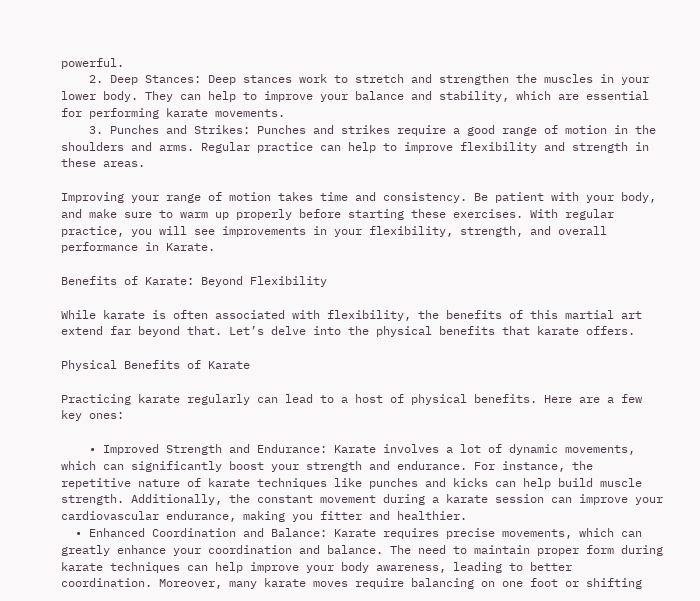powerful.
    2. Deep Stances: Deep stances work to stretch and strengthen the muscles in your lower body. They can help to improve your balance and stability, which are essential for performing karate movements.
    3. Punches and Strikes: Punches and strikes require a good range of motion in the shoulders and arms. Regular practice can help to improve flexibility and strength in these areas.

Improving your range of motion takes time and consistency. Be patient with your body, and make sure to warm up properly before starting these exercises. With regular practice, you will see improvements in your flexibility, strength, and overall performance in Karate.

Benefits of Karate: Beyond Flexibility

While karate is often associated with flexibility, the benefits of this martial art extend far beyond that. Let’s delve into the physical benefits that karate offers.

Physical Benefits of Karate

Practicing karate regularly can lead to a host of physical benefits. Here are a few key ones:

    • Improved Strength and Endurance: Karate involves a lot of dynamic movements, which can significantly boost your strength and endurance. For instance, the repetitive nature of karate techniques like punches and kicks can help build muscle strength. Additionally, the constant movement during a karate session can improve your cardiovascular endurance, making you fitter and healthier.
  • Enhanced Coordination and Balance: Karate requires precise movements, which can greatly enhance your coordination and balance. The need to maintain proper form during karate techniques can help improve your body awareness, leading to better coordination. Moreover, many karate moves require balancing on one foot or shifting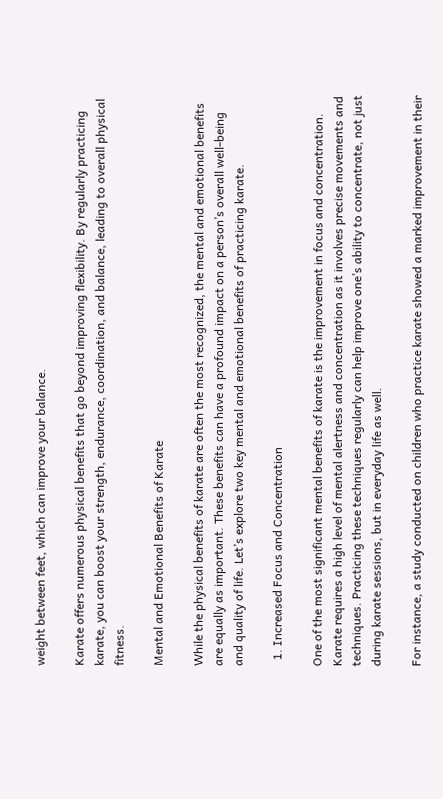weight between feet, which can improve your balance.

Karate offers numerous physical benefits that go beyond improving flexibility. By regularly practicing karate, you can boost your strength, endurance, coordination, and balance, leading to overall physical fitness.

Mental and Emotional Benefits of Karate

While the physical benefits of karate are often the most recognized, the mental and emotional benefits are equally as important. These benefits can have a profound impact on a person’s overall well-being and quality of life. Let’s explore two key mental and emotional benefits of practicing karate.

  1. Increased Focus and Concentration

One of the most significant mental benefits of karate is the improvement in focus and concentration. Karate requires a high level of mental alertness and concentration as it involves precise movements and techniques. Practicing these techniques regularly can help improve one’s ability to concentrate, not just during karate sessions, but in everyday life as well.

For instance, a study conducted on children who practice karate showed a marked improvement in their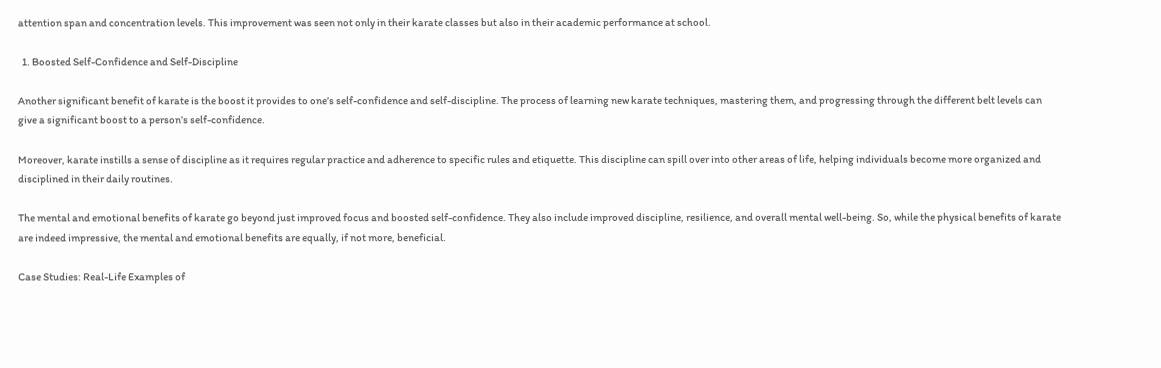attention span and concentration levels. This improvement was seen not only in their karate classes but also in their academic performance at school.

  1. Boosted Self-Confidence and Self-Discipline

Another significant benefit of karate is the boost it provides to one’s self-confidence and self-discipline. The process of learning new karate techniques, mastering them, and progressing through the different belt levels can give a significant boost to a person’s self-confidence.

Moreover, karate instills a sense of discipline as it requires regular practice and adherence to specific rules and etiquette. This discipline can spill over into other areas of life, helping individuals become more organized and disciplined in their daily routines.

The mental and emotional benefits of karate go beyond just improved focus and boosted self-confidence. They also include improved discipline, resilience, and overall mental well-being. So, while the physical benefits of karate are indeed impressive, the mental and emotional benefits are equally, if not more, beneficial.

Case Studies: Real-Life Examples of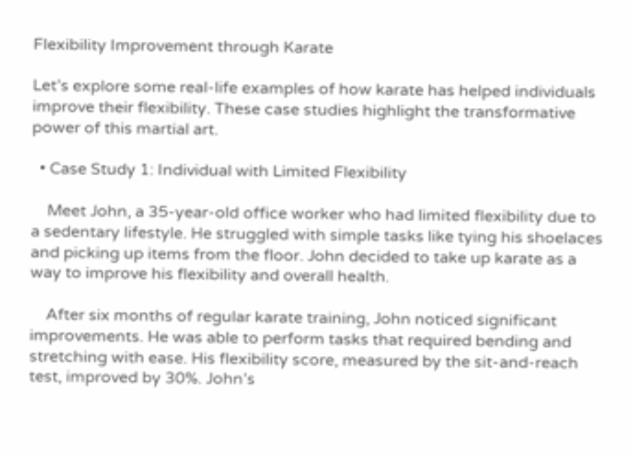Flexibility Improvement through Karate

Let’s explore some real-life examples of how karate has helped individuals improve their flexibility. These case studies highlight the transformative power of this martial art.

  • Case Study 1: Individual with Limited Flexibility

    Meet John, a 35-year-old office worker who had limited flexibility due to a sedentary lifestyle. He struggled with simple tasks like tying his shoelaces and picking up items from the floor. John decided to take up karate as a way to improve his flexibility and overall health.

    After six months of regular karate training, John noticed significant improvements. He was able to perform tasks that required bending and stretching with ease. His flexibility score, measured by the sit-and-reach test, improved by 30%. John’s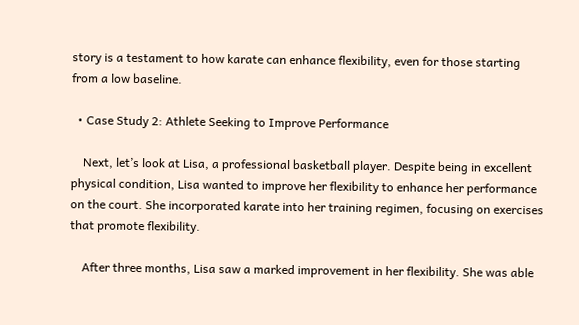story is a testament to how karate can enhance flexibility, even for those starting from a low baseline.

  • Case Study 2: Athlete Seeking to Improve Performance

    Next, let’s look at Lisa, a professional basketball player. Despite being in excellent physical condition, Lisa wanted to improve her flexibility to enhance her performance on the court. She incorporated karate into her training regimen, focusing on exercises that promote flexibility.

    After three months, Lisa saw a marked improvement in her flexibility. She was able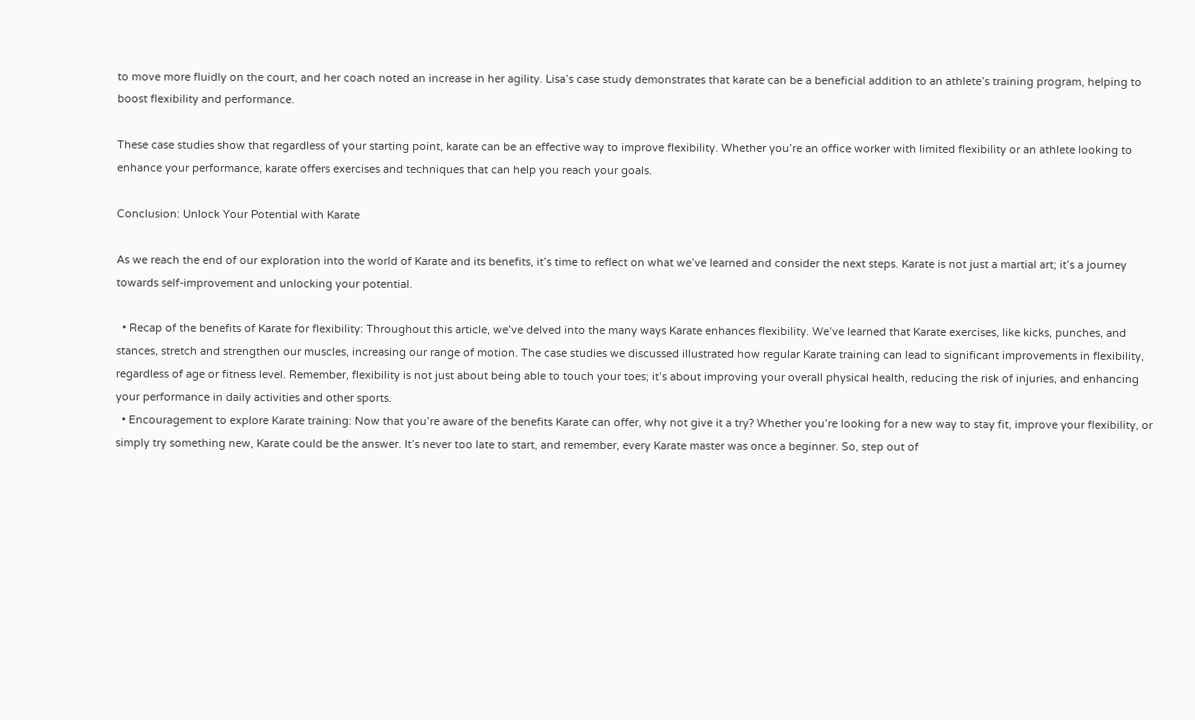to move more fluidly on the court, and her coach noted an increase in her agility. Lisa’s case study demonstrates that karate can be a beneficial addition to an athlete’s training program, helping to boost flexibility and performance.

These case studies show that regardless of your starting point, karate can be an effective way to improve flexibility. Whether you’re an office worker with limited flexibility or an athlete looking to enhance your performance, karate offers exercises and techniques that can help you reach your goals.

Conclusion: Unlock Your Potential with Karate

As we reach the end of our exploration into the world of Karate and its benefits, it’s time to reflect on what we’ve learned and consider the next steps. Karate is not just a martial art; it’s a journey towards self-improvement and unlocking your potential.

  • Recap of the benefits of Karate for flexibility: Throughout this article, we’ve delved into the many ways Karate enhances flexibility. We’ve learned that Karate exercises, like kicks, punches, and stances, stretch and strengthen our muscles, increasing our range of motion. The case studies we discussed illustrated how regular Karate training can lead to significant improvements in flexibility, regardless of age or fitness level. Remember, flexibility is not just about being able to touch your toes; it’s about improving your overall physical health, reducing the risk of injuries, and enhancing your performance in daily activities and other sports.
  • Encouragement to explore Karate training: Now that you’re aware of the benefits Karate can offer, why not give it a try? Whether you’re looking for a new way to stay fit, improve your flexibility, or simply try something new, Karate could be the answer. It’s never too late to start, and remember, every Karate master was once a beginner. So, step out of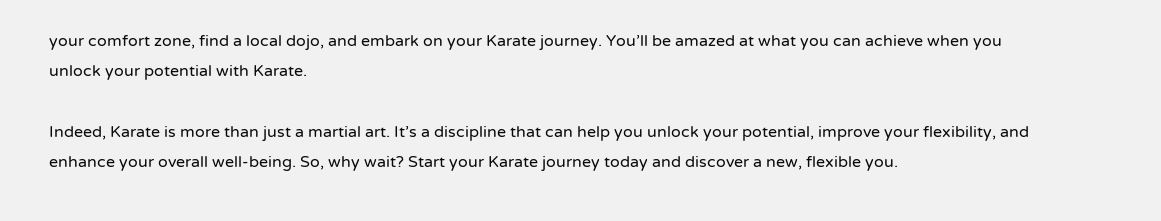your comfort zone, find a local dojo, and embark on your Karate journey. You’ll be amazed at what you can achieve when you unlock your potential with Karate.

Indeed, Karate is more than just a martial art. It’s a discipline that can help you unlock your potential, improve your flexibility, and enhance your overall well-being. So, why wait? Start your Karate journey today and discover a new, flexible you.